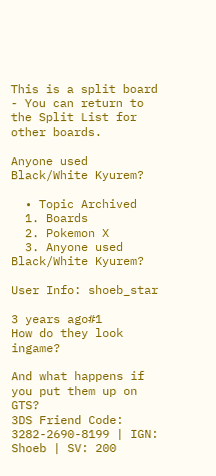This is a split board - You can return to the Split List for other boards.

Anyone used Black/White Kyurem?

  • Topic Archived
  1. Boards
  2. Pokemon X
  3. Anyone used Black/White Kyurem?

User Info: shoeb_star

3 years ago#1
How do they look ingame?

And what happens if you put them up on GTS?
3DS Friend Code: 3282-2690-8199 | IGN: Shoeb | SV: 200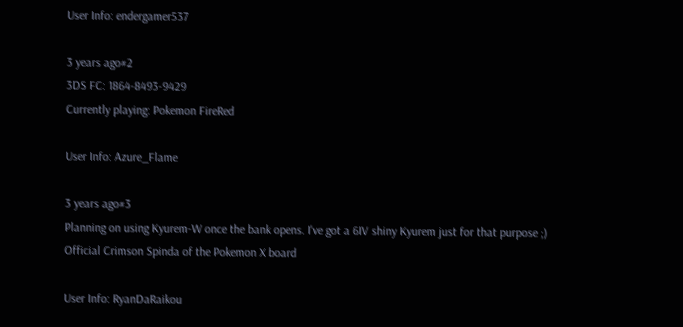User Info: endergamer537

3 years ago#2
3DS FC: 1864-8493-9429
Currently playing: Pokemon FireRed

User Info: Azure_Flame

3 years ago#3
Planning on using Kyurem-W once the bank opens. I've got a 6IV shiny Kyurem just for that purpose ;)
Official Crimson Spinda of the Pokemon X board

User Info: RyanDaRaikou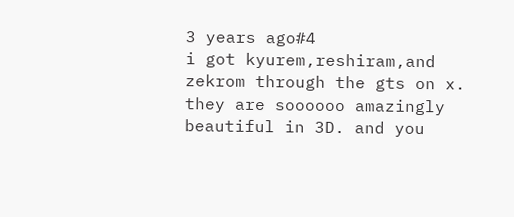3 years ago#4
i got kyurem,reshiram,and zekrom through the gts on x. they are soooooo amazingly beautiful in 3D. and you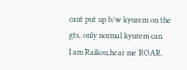cant put up b/w kyurem on the gts, only normal kyurem can.
I am Raikou,hear me ROAR,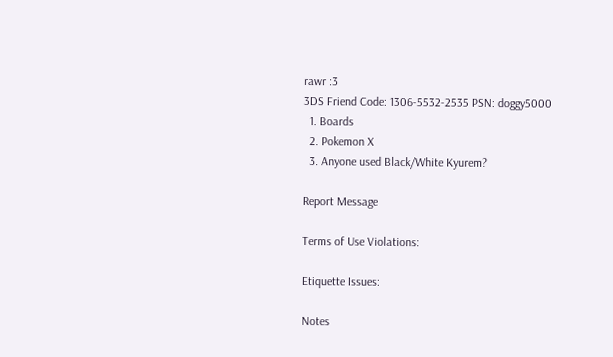rawr :3
3DS Friend Code: 1306-5532-2535 PSN: doggy5000
  1. Boards
  2. Pokemon X
  3. Anyone used Black/White Kyurem?

Report Message

Terms of Use Violations:

Etiquette Issues:

Notes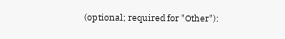(optional; required for "Other"):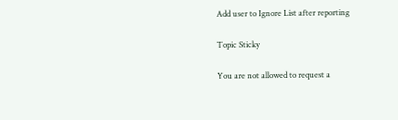Add user to Ignore List after reporting

Topic Sticky

You are not allowed to request a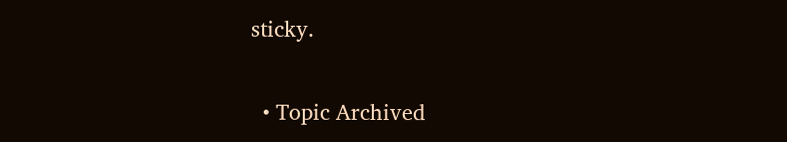sticky.

  • Topic Archived